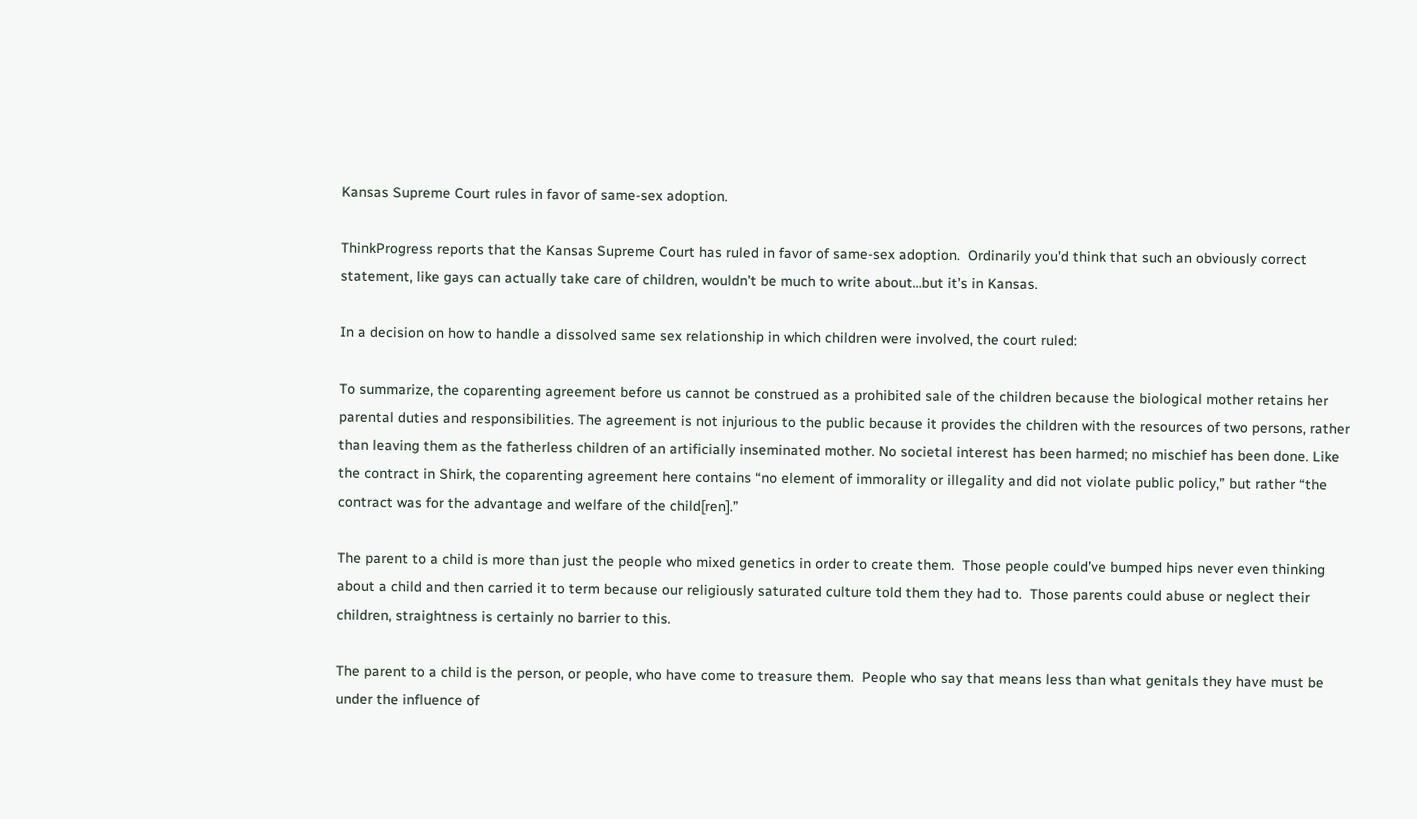Kansas Supreme Court rules in favor of same-sex adoption.

ThinkProgress reports that the Kansas Supreme Court has ruled in favor of same-sex adoption.  Ordinarily you’d think that such an obviously correct statement, like gays can actually take care of children, wouldn’t be much to write about…but it’s in Kansas.

In a decision on how to handle a dissolved same sex relationship in which children were involved, the court ruled:

To summarize, the coparenting agreement before us cannot be construed as a prohibited sale of the children because the biological mother retains her parental duties and responsibilities. The agreement is not injurious to the public because it provides the children with the resources of two persons, rather than leaving them as the fatherless children of an artificially inseminated mother. No societal interest has been harmed; no mischief has been done. Like the contract in Shirk, the coparenting agreement here contains “no element of immorality or illegality and did not violate public policy,” but rather “the contract was for the advantage and welfare of the child[ren].”

The parent to a child is more than just the people who mixed genetics in order to create them.  Those people could’ve bumped hips never even thinking about a child and then carried it to term because our religiously saturated culture told them they had to.  Those parents could abuse or neglect their children, straightness is certainly no barrier to this.

The parent to a child is the person, or people, who have come to treasure them.  People who say that means less than what genitals they have must be under the influence of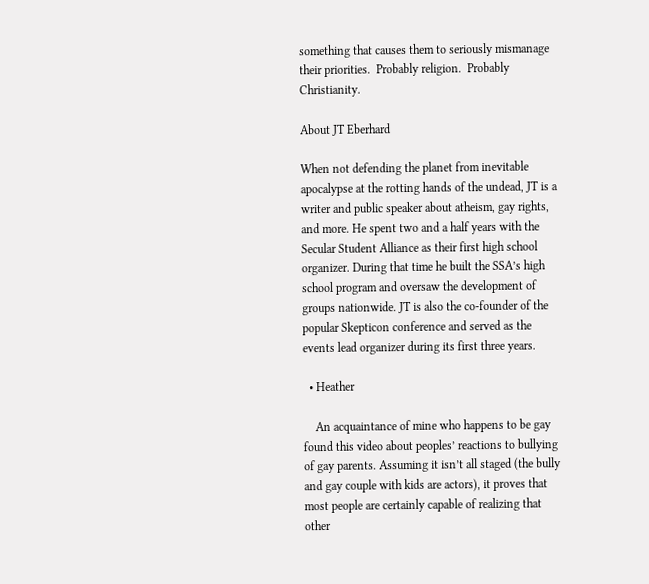something that causes them to seriously mismanage their priorities.  Probably religion.  Probably Christianity.

About JT Eberhard

When not defending the planet from inevitable apocalypse at the rotting hands of the undead, JT is a writer and public speaker about atheism, gay rights, and more. He spent two and a half years with the Secular Student Alliance as their first high school organizer. During that time he built the SSA’s high school program and oversaw the development of groups nationwide. JT is also the co-founder of the popular Skepticon conference and served as the events lead organizer during its first three years.

  • Heather

    An acquaintance of mine who happens to be gay found this video about peoples’ reactions to bullying of gay parents. Assuming it isn’t all staged (the bully and gay couple with kids are actors), it proves that most people are certainly capable of realizing that other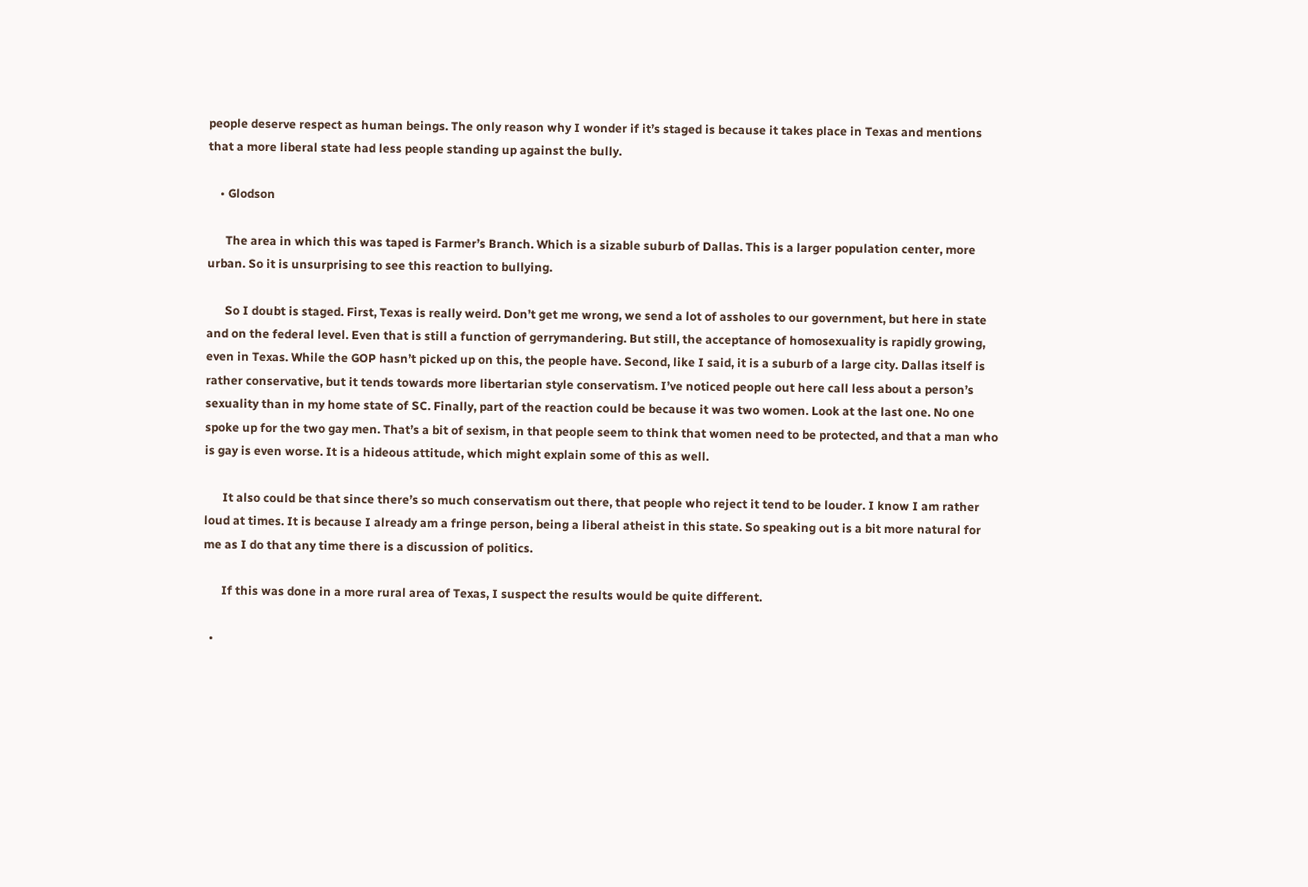people deserve respect as human beings. The only reason why I wonder if it’s staged is because it takes place in Texas and mentions that a more liberal state had less people standing up against the bully.

    • Glodson

      The area in which this was taped is Farmer’s Branch. Which is a sizable suburb of Dallas. This is a larger population center, more urban. So it is unsurprising to see this reaction to bullying.

      So I doubt is staged. First, Texas is really weird. Don’t get me wrong, we send a lot of assholes to our government, but here in state and on the federal level. Even that is still a function of gerrymandering. But still, the acceptance of homosexuality is rapidly growing, even in Texas. While the GOP hasn’t picked up on this, the people have. Second, like I said, it is a suburb of a large city. Dallas itself is rather conservative, but it tends towards more libertarian style conservatism. I’ve noticed people out here call less about a person’s sexuality than in my home state of SC. Finally, part of the reaction could be because it was two women. Look at the last one. No one spoke up for the two gay men. That’s a bit of sexism, in that people seem to think that women need to be protected, and that a man who is gay is even worse. It is a hideous attitude, which might explain some of this as well.

      It also could be that since there’s so much conservatism out there, that people who reject it tend to be louder. I know I am rather loud at times. It is because I already am a fringe person, being a liberal atheist in this state. So speaking out is a bit more natural for me as I do that any time there is a discussion of politics.

      If this was done in a more rural area of Texas, I suspect the results would be quite different.

  •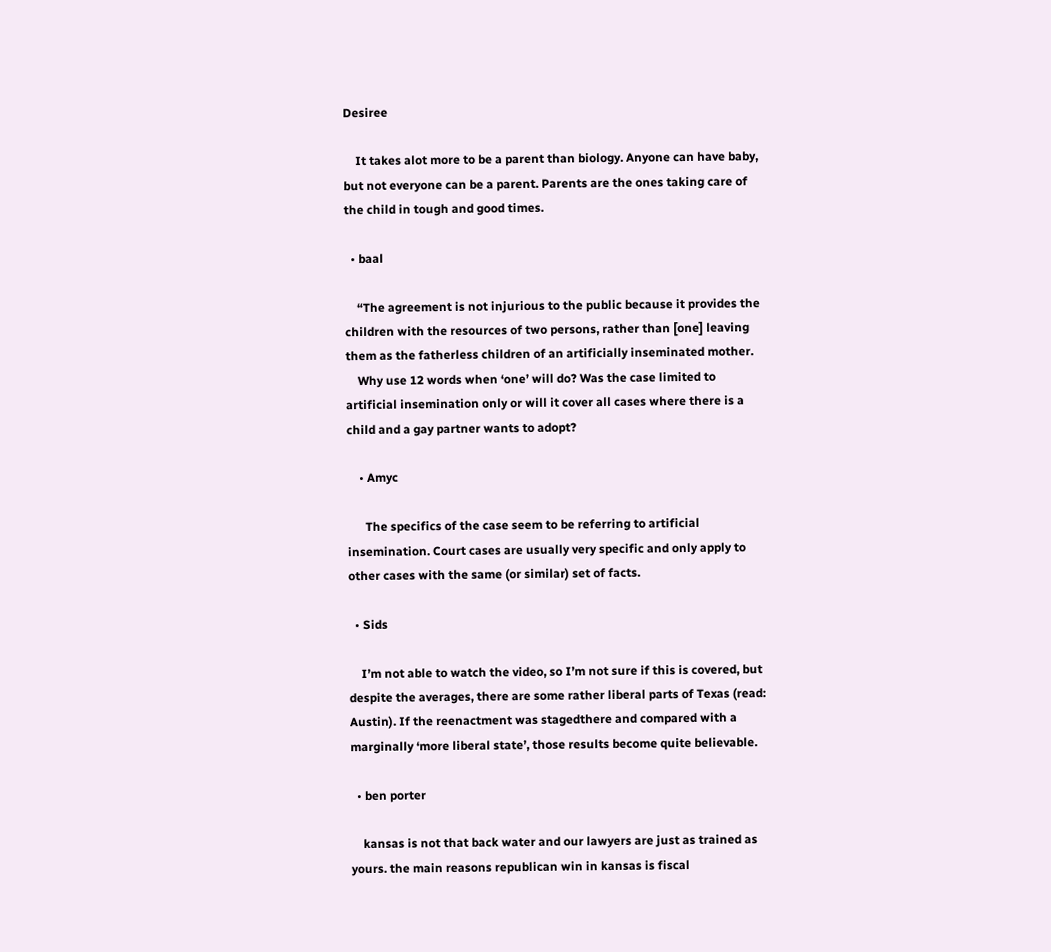Desiree

    It takes alot more to be a parent than biology. Anyone can have baby, but not everyone can be a parent. Parents are the ones taking care of the child in tough and good times.

  • baal

    “The agreement is not injurious to the public because it provides the children with the resources of two persons, rather than [one] leaving them as the fatherless children of an artificially inseminated mother.
    Why use 12 words when ‘one’ will do? Was the case limited to artificial insemination only or will it cover all cases where there is a child and a gay partner wants to adopt?

    • Amyc

      The specifics of the case seem to be referring to artificial insemination. Court cases are usually very specific and only apply to other cases with the same (or similar) set of facts.

  • Sids

    I’m not able to watch the video, so I’m not sure if this is covered, but despite the averages, there are some rather liberal parts of Texas (read: Austin). If the reenactment was stagedthere and compared with a marginally ‘more liberal state’, those results become quite believable.

  • ben porter

    kansas is not that back water and our lawyers are just as trained as yours. the main reasons republican win in kansas is fiscal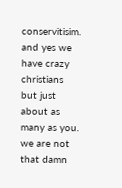conservitisim. and yes we have crazy christians but just about as many as you. we are not that damn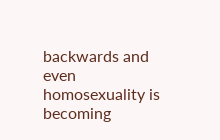backwards and even homosexuality is becoming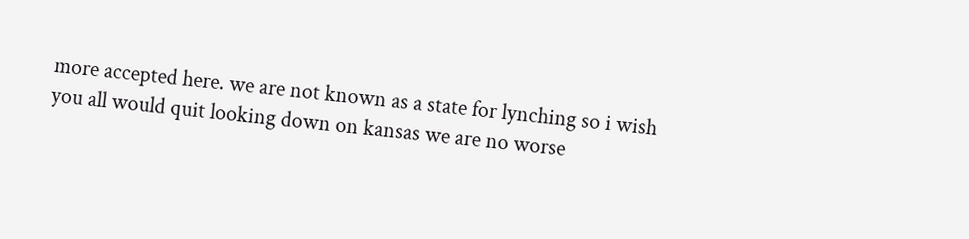more accepted here. we are not known as a state for lynching so i wish you all would quit looking down on kansas we are no worse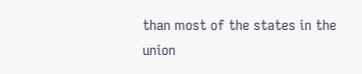than most of the states in the union